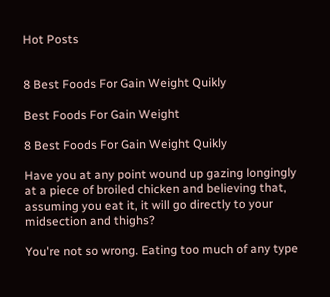Hot Posts


8 Best Foods For Gain Weight Quikly

Best Foods For Gain Weight

8 Best Foods For Gain Weight Quikly

Have you at any point wound up gazing longingly at a piece of broiled chicken and believing that, assuming you eat it, it will go directly to your midsection and thighs?

You're not so wrong. Eating too much of any type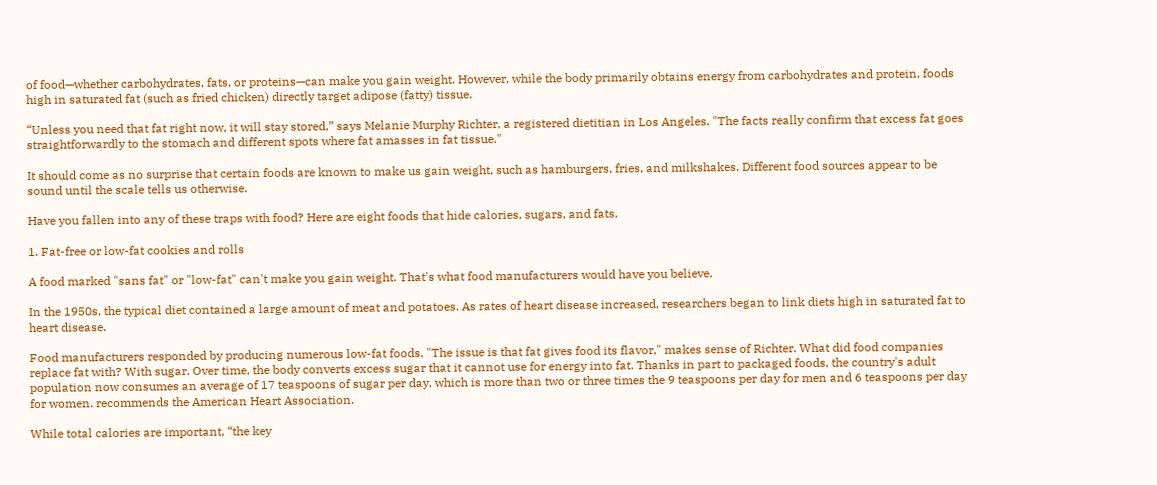of food—whether carbohydrates, fats, or proteins—can make you gain weight. However, while the body primarily obtains energy from carbohydrates and protein, foods high in saturated fat (such as fried chicken) directly target adipose (fatty) tissue.

“Unless you need that fat right now, it will stay stored,” says Melanie Murphy Richter, a registered dietitian in Los Angeles. "The facts really confirm that excess fat goes straightforwardly to the stomach and different spots where fat amasses in fat tissue."

It should come as no surprise that certain foods are known to make us gain weight, such as hamburgers, fries, and milkshakes. Different food sources appear to be sound until the scale tells us otherwise.

Have you fallen into any of these traps with food? Here are eight foods that hide calories, sugars, and fats.

1. Fat-free or low-fat cookies and rolls

A food marked "sans fat" or "low-fat" can't make you gain weight. That's what food manufacturers would have you believe.

In the 1950s, the typical diet contained a large amount of meat and potatoes. As rates of heart disease increased, researchers began to link diets high in saturated fat to heart disease.

Food manufacturers responded by producing numerous low-fat foods. "The issue is that fat gives food its flavor," makes sense of Richter. What did food companies replace fat with? With sugar. Over time, the body converts excess sugar that it cannot use for energy into fat. Thanks in part to packaged foods, the country's adult population now consumes an average of 17 teaspoons of sugar per day, which is more than two or three times the 9 teaspoons per day for men and 6 teaspoons per day for women. recommends the American Heart Association.

While total calories are important, “the key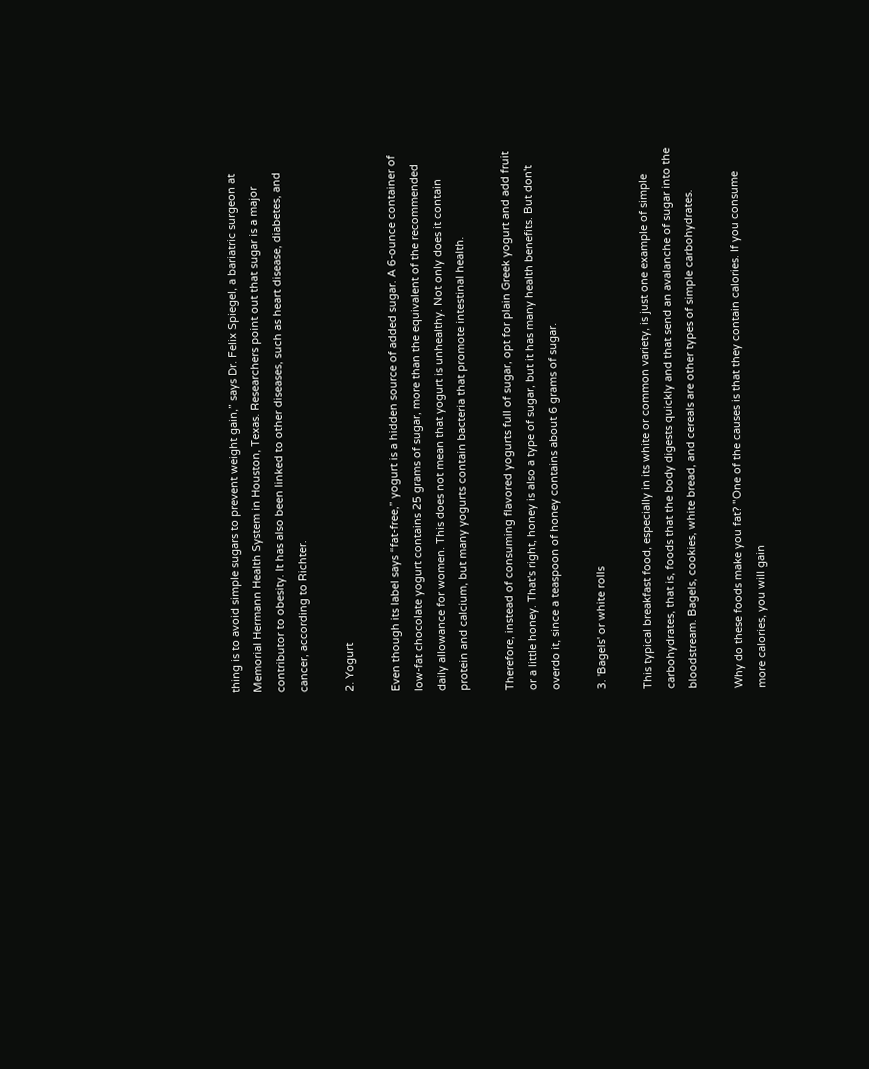thing is to avoid simple sugars to prevent weight gain,” says Dr. Felix Spiegel, a bariatric surgeon at Memorial Hermann Health System in Houston, Texas. Researchers point out that sugar is a major contributor to obesity. It has also been linked to other diseases, such as heart disease, diabetes, and cancer, according to Richter.

2. Yogurt

Even though its label says “fat-free,” yogurt is a hidden source of added sugar. A 6-ounce container of low-fat chocolate yogurt contains 25 grams of sugar, more than the equivalent of the recommended daily allowance for women. This does not mean that yogurt is unhealthy. Not only does it contain protein and calcium, but many yogurts contain bacteria that promote intestinal health.

Therefore, instead of consuming flavored yogurts full of sugar, opt for plain Greek yogurt and add fruit or a little honey. That's right, honey is also a type of sugar, but it has many health benefits. But don't overdo it, since a teaspoon of honey contains about 6 grams of sugar.

3. 'Bagels' or white rolls

This typical breakfast food, especially in its white or common variety, is just one example of simple carbohydrates, that is, foods that the body digests quickly and that send an avalanche of sugar into the bloodstream. Bagels, cookies, white bread, and cereals are other types of simple carbohydrates.

Why do these foods make you fat? "One of the causes is that they contain calories. If you consume more calories, you will gain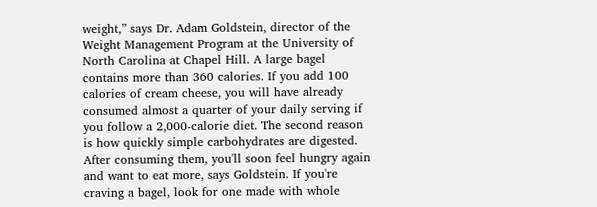weight,” says Dr. Adam Goldstein, director of the Weight Management Program at the University of North Carolina at Chapel Hill. A large bagel contains more than 360 calories. If you add 100 calories of cream cheese, you will have already consumed almost a quarter of your daily serving if you follow a 2,000-calorie diet. The second reason is how quickly simple carbohydrates are digested. After consuming them, you'll soon feel hungry again and want to eat more, says Goldstein. If you're craving a bagel, look for one made with whole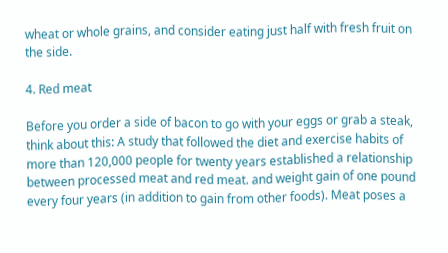wheat or whole grains, and consider eating just half with fresh fruit on the side.

4. Red meat

Before you order a side of bacon to go with your eggs or grab a steak, think about this: A study that followed the diet and exercise habits of more than 120,000 people for twenty years established a relationship between processed meat and red meat. and weight gain of one pound every four years (in addition to gain from other foods). Meat poses a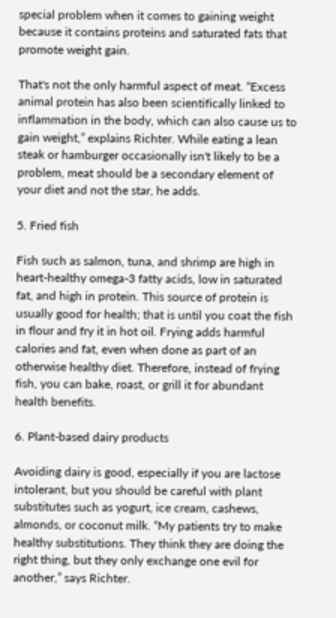special problem when it comes to gaining weight because it contains proteins and saturated fats that promote weight gain.

That's not the only harmful aspect of meat. “Excess animal protein has also been scientifically linked to inflammation in the body, which can also cause us to gain weight,” explains Richter. While eating a lean steak or hamburger occasionally isn't likely to be a problem, meat should be a secondary element of your diet and not the star, he adds.

5. Fried fish

Fish such as salmon, tuna, and shrimp are high in heart-healthy omega-3 fatty acids, low in saturated fat, and high in protein. This source of protein is usually good for health; that is until you coat the fish in flour and fry it in hot oil. Frying adds harmful calories and fat, even when done as part of an otherwise healthy diet. Therefore, instead of frying fish, you can bake, roast, or grill it for abundant health benefits.

6. Plant-based dairy products

Avoiding dairy is good, especially if you are lactose intolerant, but you should be careful with plant substitutes such as yogurt, ice cream, cashews, almonds, or coconut milk. “My patients try to make healthy substitutions. They think they are doing the right thing, but they only exchange one evil for another,” says Richter.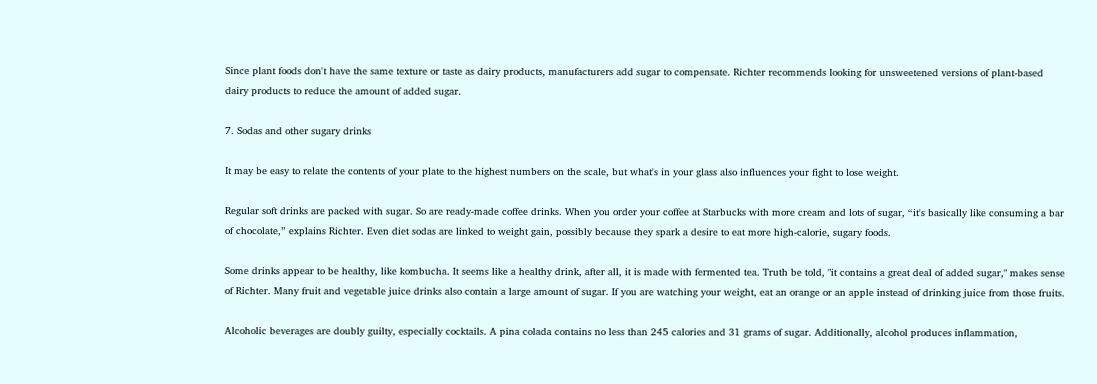Since plant foods don't have the same texture or taste as dairy products, manufacturers add sugar to compensate. Richter recommends looking for unsweetened versions of plant-based dairy products to reduce the amount of added sugar.

7. Sodas and other sugary drinks

It may be easy to relate the contents of your plate to the highest numbers on the scale, but what's in your glass also influences your fight to lose weight.

Regular soft drinks are packed with sugar. So are ready-made coffee drinks. When you order your coffee at Starbucks with more cream and lots of sugar, “it's basically like consuming a bar of chocolate,” explains Richter. Even diet sodas are linked to weight gain, possibly because they spark a desire to eat more high-calorie, sugary foods.

Some drinks appear to be healthy, like kombucha. It seems like a healthy drink, after all, it is made with fermented tea. Truth be told, "it contains a great deal of added sugar," makes sense of Richter. Many fruit and vegetable juice drinks also contain a large amount of sugar. If you are watching your weight, eat an orange or an apple instead of drinking juice from those fruits.

Alcoholic beverages are doubly guilty, especially cocktails. A pina colada contains no less than 245 calories and 31 grams of sugar. Additionally, alcohol produces inflammation,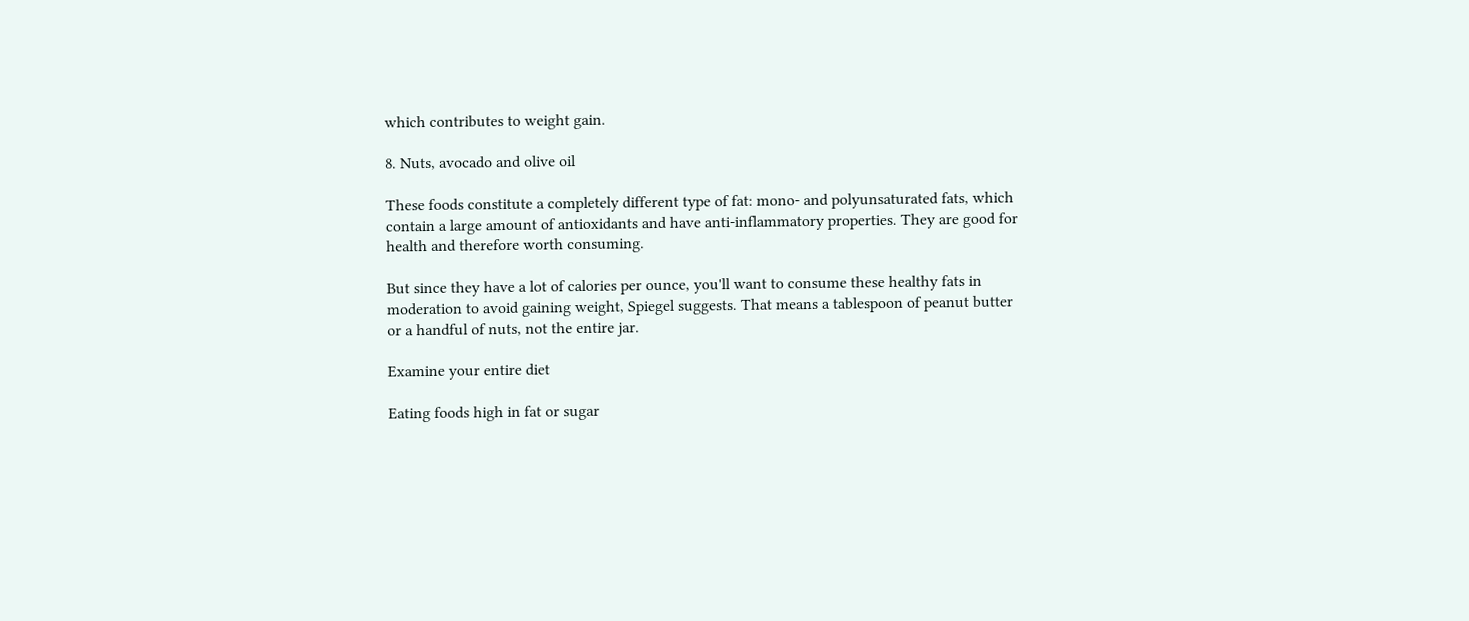which contributes to weight gain.

8. Nuts, avocado and olive oil

These foods constitute a completely different type of fat: mono- and polyunsaturated fats, which contain a large amount of antioxidants and have anti-inflammatory properties. They are good for health and therefore worth consuming.

But since they have a lot of calories per ounce, you'll want to consume these healthy fats in moderation to avoid gaining weight, Spiegel suggests. That means a tablespoon of peanut butter or a handful of nuts, not the entire jar.

Examine your entire diet

Eating foods high in fat or sugar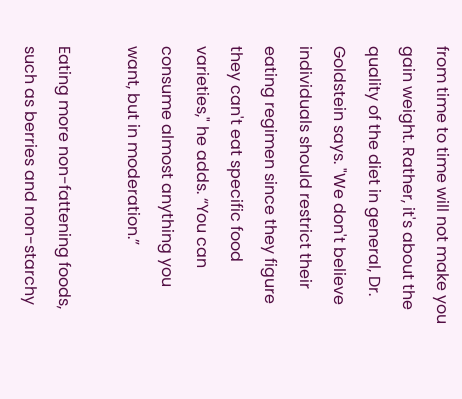from time to time will not make you gain weight. Rather, it's about the quality of the diet in general, Dr. Goldstein says. "We don't believe individuals should restrict their eating regimen since they figure they can't eat specific food varieties," he adds. “You can consume almost anything you want, but in moderation.”

Eating more non-fattening foods, such as berries and non-starchy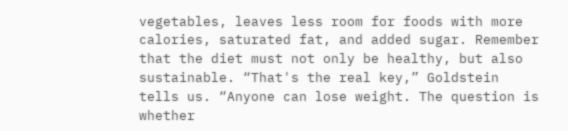vegetables, leaves less room for foods with more calories, saturated fat, and added sugar. Remember that the diet must not only be healthy, but also sustainable. “That's the real key,” Goldstein tells us. “Anyone can lose weight. The question is whether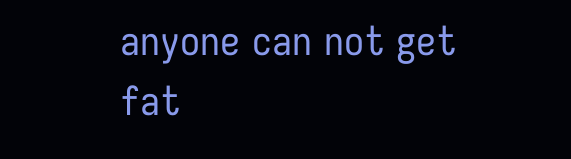anyone can not get fat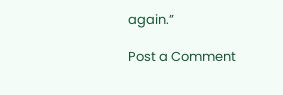again.”

Post a Comment